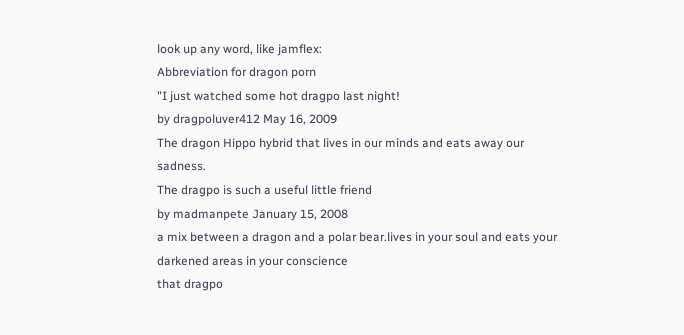look up any word, like jamflex:
Abbreviation for dragon porn
"I just watched some hot dragpo last night!
by dragpoluver412 May 16, 2009
The dragon Hippo hybrid that lives in our minds and eats away our sadness.
The dragpo is such a useful little friend
by madmanpete January 15, 2008
a mix between a dragon and a polar bear.lives in your soul and eats your darkened areas in your conscience
that dragpo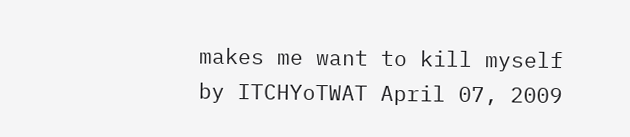makes me want to kill myself
by ITCHYoTWAT April 07, 2009